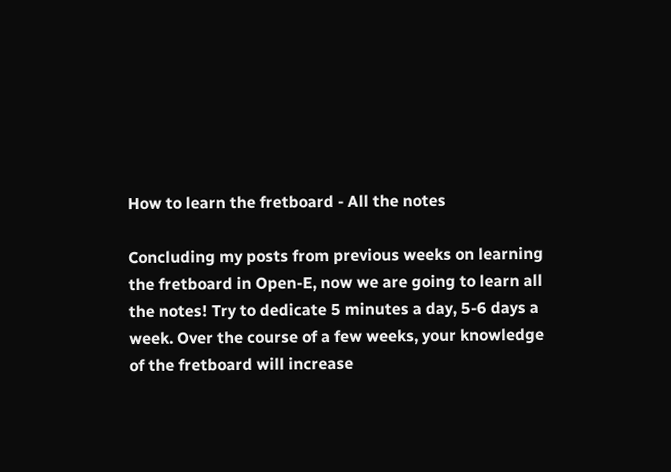How to learn the fretboard - All the notes

Concluding my posts from previous weeks on learning the fretboard in Open-E, now we are going to learn all the notes! Try to dedicate 5 minutes a day, 5-6 days a week. Over the course of a few weeks, your knowledge of the fretboard will increase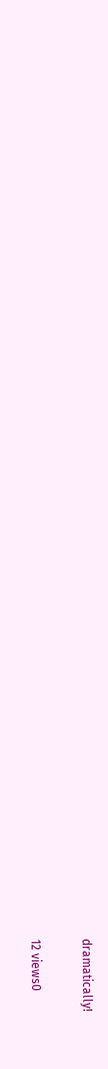dramatically!

12 views0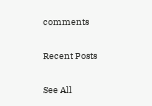comments

Recent Posts

See All